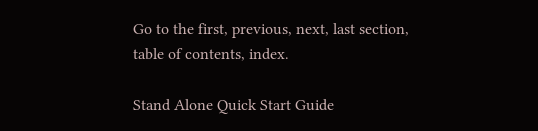Go to the first, previous, next, last section, table of contents, index.

Stand Alone Quick Start Guide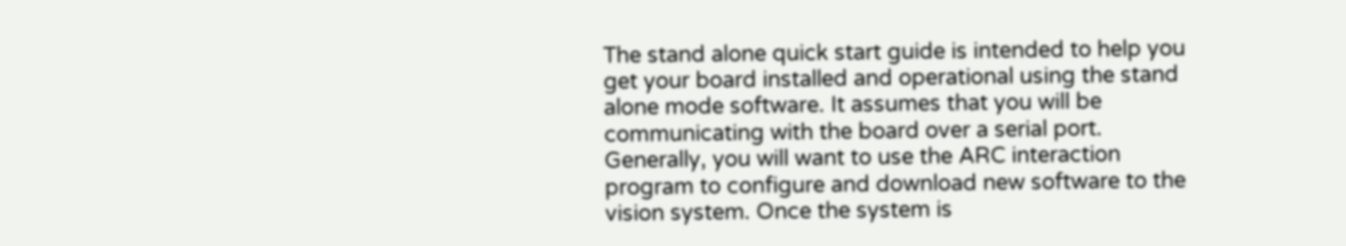The stand alone quick start guide is intended to help you get your board installed and operational using the stand alone mode software. It assumes that you will be communicating with the board over a serial port. Generally, you will want to use the ARC interaction program to configure and download new software to the vision system. Once the system is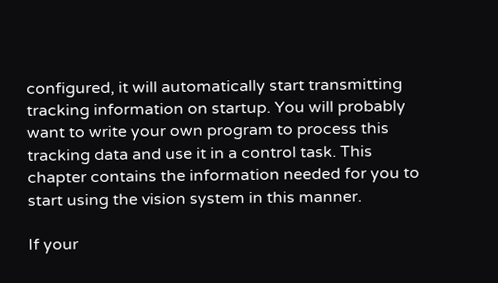configured, it will automatically start transmitting tracking information on startup. You will probably want to write your own program to process this tracking data and use it in a control task. This chapter contains the information needed for you to start using the vision system in this manner.

If your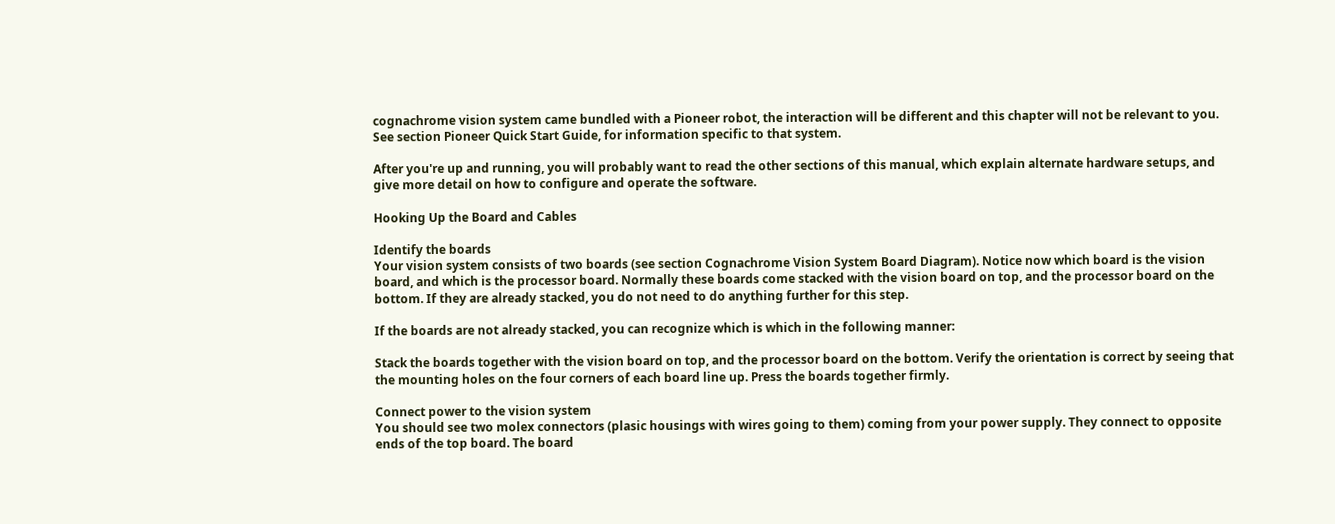cognachrome vision system came bundled with a Pioneer robot, the interaction will be different and this chapter will not be relevant to you. See section Pioneer Quick Start Guide, for information specific to that system.

After you're up and running, you will probably want to read the other sections of this manual, which explain alternate hardware setups, and give more detail on how to configure and operate the software.

Hooking Up the Board and Cables

Identify the boards
Your vision system consists of two boards (see section Cognachrome Vision System Board Diagram). Notice now which board is the vision board, and which is the processor board. Normally these boards come stacked with the vision board on top, and the processor board on the bottom. If they are already stacked, you do not need to do anything further for this step.

If the boards are not already stacked, you can recognize which is which in the following manner:

Stack the boards together with the vision board on top, and the processor board on the bottom. Verify the orientation is correct by seeing that the mounting holes on the four corners of each board line up. Press the boards together firmly.

Connect power to the vision system
You should see two molex connectors (plasic housings with wires going to them) coming from your power supply. They connect to opposite ends of the top board. The board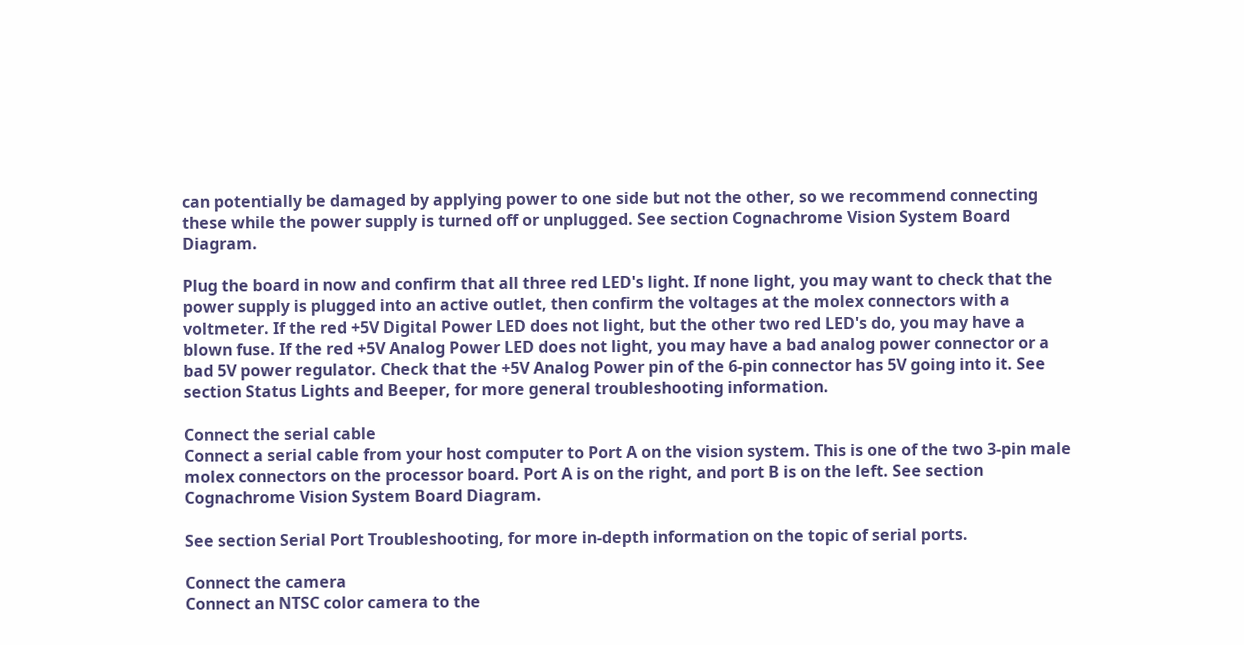can potentially be damaged by applying power to one side but not the other, so we recommend connecting these while the power supply is turned off or unplugged. See section Cognachrome Vision System Board Diagram.

Plug the board in now and confirm that all three red LED's light. If none light, you may want to check that the power supply is plugged into an active outlet, then confirm the voltages at the molex connectors with a voltmeter. If the red +5V Digital Power LED does not light, but the other two red LED's do, you may have a blown fuse. If the red +5V Analog Power LED does not light, you may have a bad analog power connector or a bad 5V power regulator. Check that the +5V Analog Power pin of the 6-pin connector has 5V going into it. See section Status Lights and Beeper, for more general troubleshooting information.

Connect the serial cable
Connect a serial cable from your host computer to Port A on the vision system. This is one of the two 3-pin male molex connectors on the processor board. Port A is on the right, and port B is on the left. See section Cognachrome Vision System Board Diagram.

See section Serial Port Troubleshooting, for more in-depth information on the topic of serial ports.

Connect the camera
Connect an NTSC color camera to the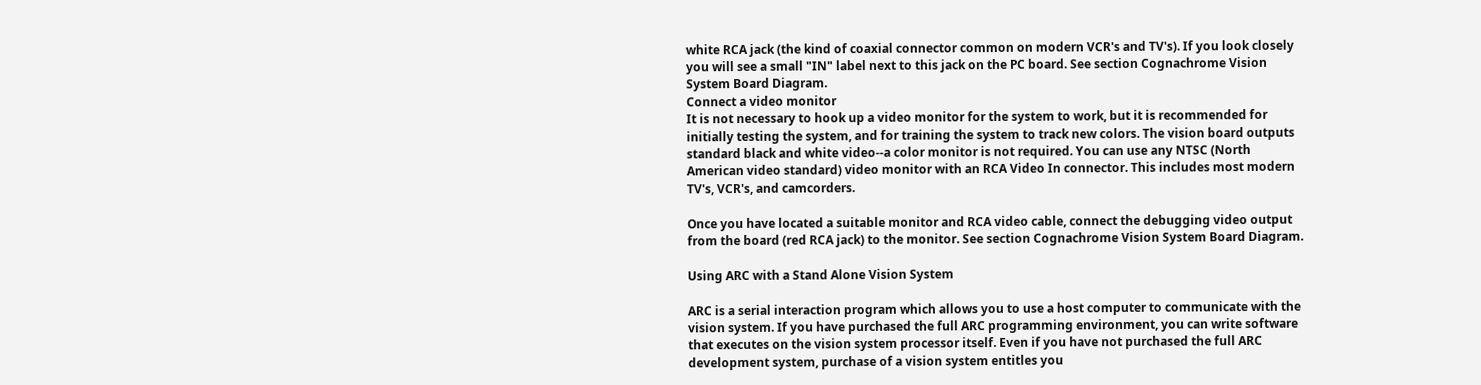white RCA jack (the kind of coaxial connector common on modern VCR's and TV's). If you look closely you will see a small "IN" label next to this jack on the PC board. See section Cognachrome Vision System Board Diagram.
Connect a video monitor
It is not necessary to hook up a video monitor for the system to work, but it is recommended for initially testing the system, and for training the system to track new colors. The vision board outputs standard black and white video--a color monitor is not required. You can use any NTSC (North American video standard) video monitor with an RCA Video In connector. This includes most modern TV's, VCR's, and camcorders.

Once you have located a suitable monitor and RCA video cable, connect the debugging video output from the board (red RCA jack) to the monitor. See section Cognachrome Vision System Board Diagram.

Using ARC with a Stand Alone Vision System

ARC is a serial interaction program which allows you to use a host computer to communicate with the vision system. If you have purchased the full ARC programming environment, you can write software that executes on the vision system processor itself. Even if you have not purchased the full ARC development system, purchase of a vision system entitles you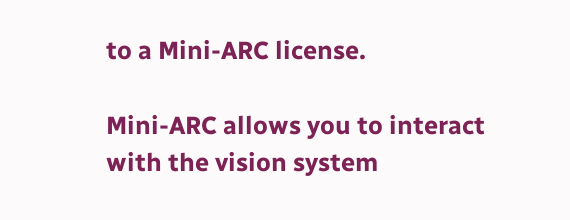to a Mini-ARC license.

Mini-ARC allows you to interact with the vision system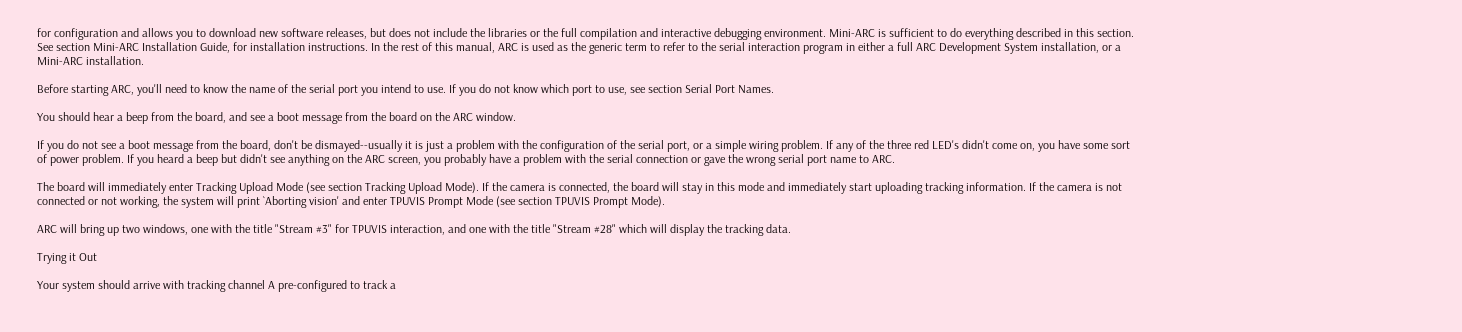for configuration and allows you to download new software releases, but does not include the libraries or the full compilation and interactive debugging environment. Mini-ARC is sufficient to do everything described in this section. See section Mini-ARC Installation Guide, for installation instructions. In the rest of this manual, ARC is used as the generic term to refer to the serial interaction program in either a full ARC Development System installation, or a Mini-ARC installation.

Before starting ARC, you'll need to know the name of the serial port you intend to use. If you do not know which port to use, see section Serial Port Names.

You should hear a beep from the board, and see a boot message from the board on the ARC window.

If you do not see a boot message from the board, don't be dismayed--usually it is just a problem with the configuration of the serial port, or a simple wiring problem. If any of the three red LED's didn't come on, you have some sort of power problem. If you heard a beep but didn't see anything on the ARC screen, you probably have a problem with the serial connection or gave the wrong serial port name to ARC.

The board will immediately enter Tracking Upload Mode (see section Tracking Upload Mode). If the camera is connected, the board will stay in this mode and immediately start uploading tracking information. If the camera is not connected or not working, the system will print `Aborting vision' and enter TPUVIS Prompt Mode (see section TPUVIS Prompt Mode).

ARC will bring up two windows, one with the title "Stream #3" for TPUVIS interaction, and one with the title "Stream #28" which will display the tracking data.

Trying it Out

Your system should arrive with tracking channel A pre-configured to track a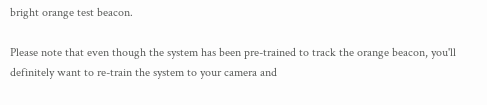bright orange test beacon.

Please note that even though the system has been pre-trained to track the orange beacon, you'll definitely want to re-train the system to your camera and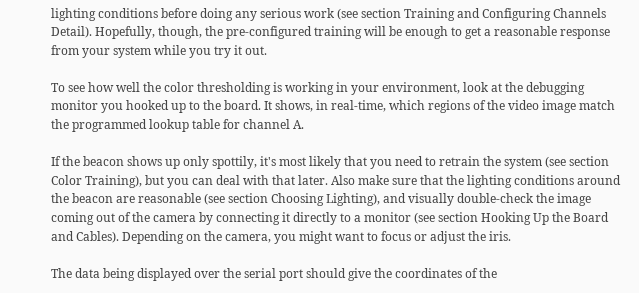lighting conditions before doing any serious work (see section Training and Configuring Channels Detail). Hopefully, though, the pre-configured training will be enough to get a reasonable response from your system while you try it out.

To see how well the color thresholding is working in your environment, look at the debugging monitor you hooked up to the board. It shows, in real-time, which regions of the video image match the programmed lookup table for channel A.

If the beacon shows up only spottily, it's most likely that you need to retrain the system (see section Color Training), but you can deal with that later. Also make sure that the lighting conditions around the beacon are reasonable (see section Choosing Lighting), and visually double-check the image coming out of the camera by connecting it directly to a monitor (see section Hooking Up the Board and Cables). Depending on the camera, you might want to focus or adjust the iris.

The data being displayed over the serial port should give the coordinates of the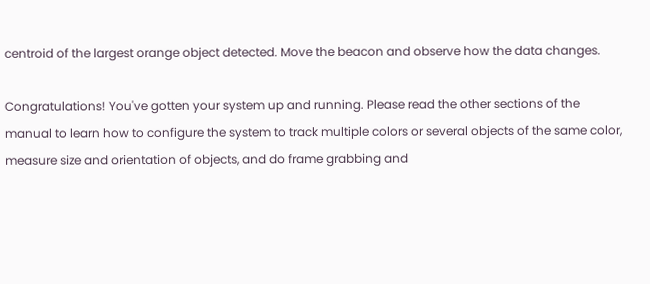centroid of the largest orange object detected. Move the beacon and observe how the data changes.

Congratulations! You've gotten your system up and running. Please read the other sections of the manual to learn how to configure the system to track multiple colors or several objects of the same color, measure size and orientation of objects, and do frame grabbing and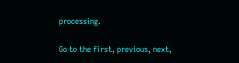processing.

Go to the first, previous, next,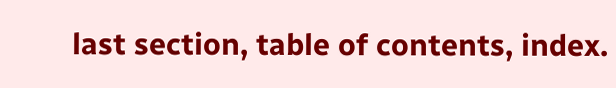last section, table of contents, index.